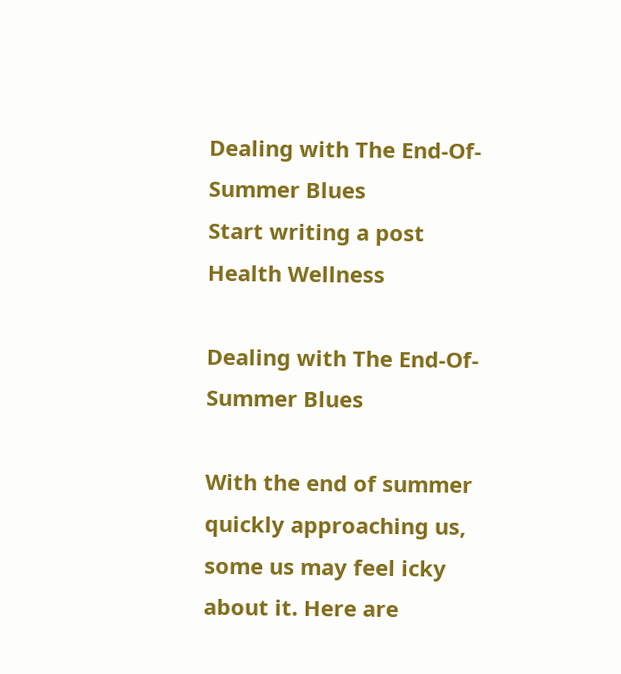Dealing with The End-Of-Summer Blues
Start writing a post
Health Wellness

Dealing with The End-Of-Summer Blues

With the end of summer quickly approaching us, some us may feel icky about it. Here are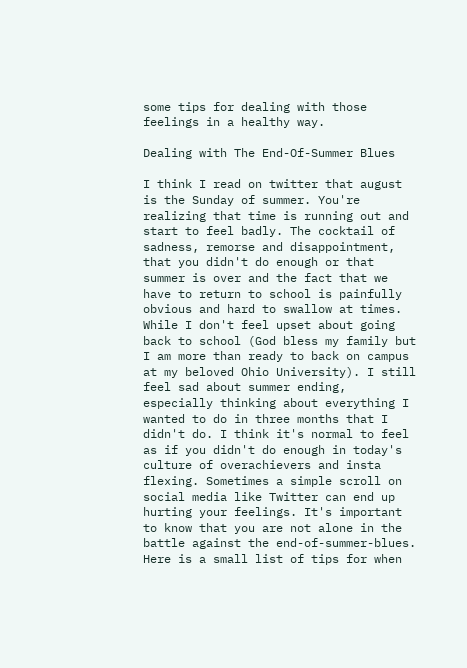some tips for dealing with those feelings in a healthy way.

Dealing with The End-Of-Summer Blues

I think I read on twitter that august is the Sunday of summer. You're realizing that time is running out and start to feel badly. The cocktail of sadness, remorse and disappointment, that you didn't do enough or that summer is over and the fact that we have to return to school is painfully obvious and hard to swallow at times. While I don't feel upset about going back to school (God bless my family but I am more than ready to back on campus at my beloved Ohio University). I still feel sad about summer ending, especially thinking about everything I wanted to do in three months that I didn't do. I think it's normal to feel as if you didn't do enough in today's culture of overachievers and insta flexing. Sometimes a simple scroll on social media like Twitter can end up hurting your feelings. It's important to know that you are not alone in the battle against the end-of-summer-blues. Here is a small list of tips for when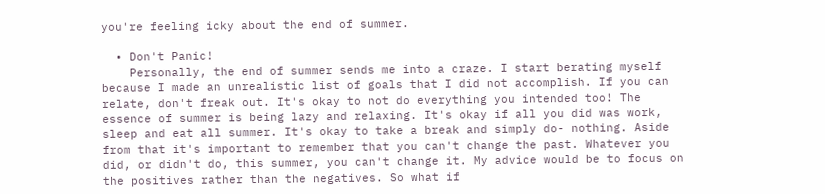you're feeling icky about the end of summer.

  • Don't Panic!
    Personally, the end of summer sends me into a craze. I start berating myself because I made an unrealistic list of goals that I did not accomplish. If you can relate, don't freak out. It's okay to not do everything you intended too! The essence of summer is being lazy and relaxing. It's okay if all you did was work, sleep and eat all summer. It's okay to take a break and simply do- nothing. Aside from that it's important to remember that you can't change the past. Whatever you did, or didn't do, this summer, you can't change it. My advice would be to focus on the positives rather than the negatives. So what if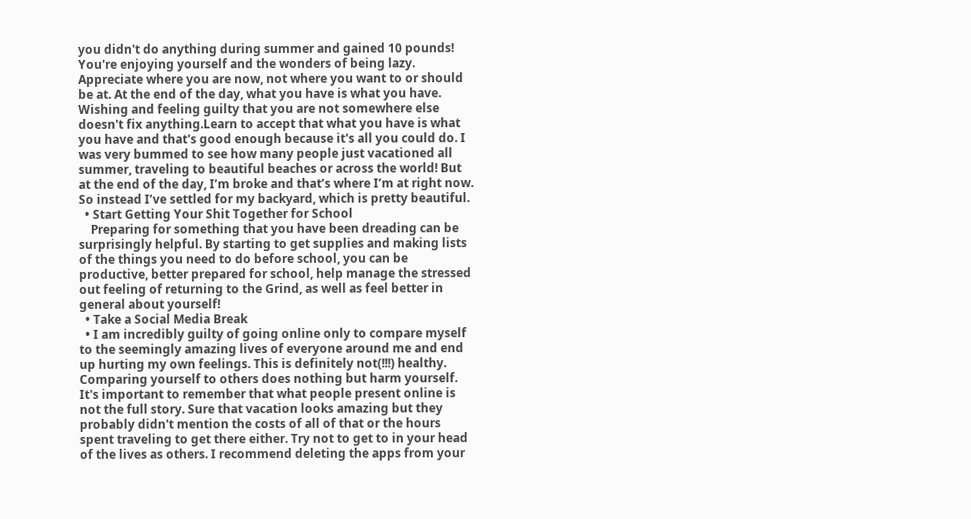you didn't do anything during summer and gained 10 pounds! You're enjoying yourself and the wonders of being lazy. Appreciate where you are now, not where you want to or should be at. At the end of the day, what you have is what you have. Wishing and feeling guilty that you are not somewhere else doesn't fix anything.Learn to accept that what you have is what you have and that's good enough because it's all you could do. I was very bummed to see how many people just vacationed all summer, traveling to beautiful beaches or across the world! But at the end of the day, I’m broke and that’s where I’m at right now. So instead I’ve settled for my backyard, which is pretty beautiful.
  • Start Getting Your Shit Together for School
    Preparing for something that you have been dreading can be surprisingly helpful. By starting to get supplies and making lists of the things you need to do before school, you can be productive, better prepared for school, help manage the stressed out feeling of returning to the Grind, as well as feel better in general about yourself!
  • Take a Social Media Break
  • I am incredibly guilty of going online only to compare myself to the seemingly amazing lives of everyone around me and end up hurting my own feelings. This is definitely not(!!!) healthy. Comparing yourself to others does nothing but harm yourself. It's important to remember that what people present online is not the full story. Sure that vacation looks amazing but they probably didn't mention the costs of all of that or the hours spent traveling to get there either. Try not to get to in your head of the lives as others. I recommend deleting the apps from your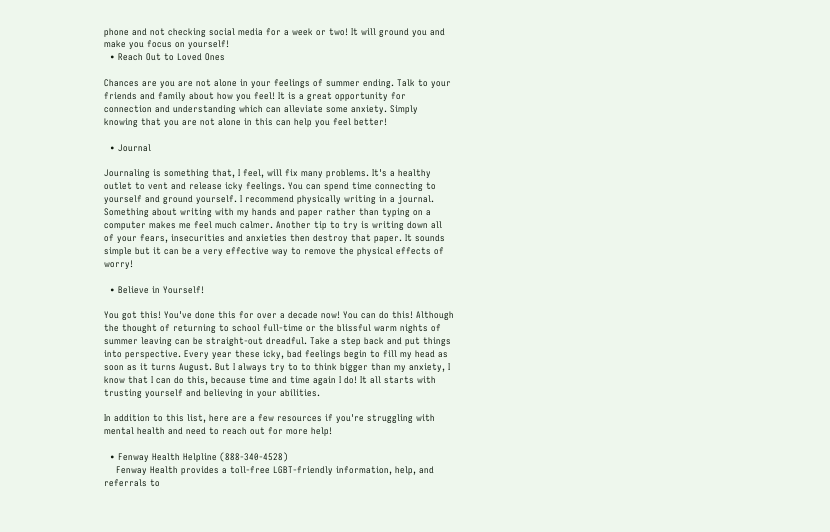phone and not checking social media for a week or two! It will ground you and make you focus on yourself!
  • Reach Out to Loved Ones

Chances are you are not alone in your feelings of summer ending. Talk to your friends and family about how you feel! It is a great opportunity for connection and understanding which can alleviate some anxiety. Simply knowing that you are not alone in this can help you feel better!

  • Journal

Journaling is something that, I feel, will fix many problems. It's a healthy outlet to vent and release icky feelings. You can spend time connecting to yourself and ground yourself. I recommend physically writing in a journal. Something about writing with my hands and paper rather than typing on a computer makes me feel much calmer. Another tip to try is writing down all of your fears, insecurities and anxieties then destroy that paper. It sounds simple but it can be a very effective way to remove the physical effects of worry!

  • Believe in Yourself!

You got this! You've done this for over a decade now! You can do this! Although the thought of returning to school full-time or the blissful warm nights of summer leaving can be straight-out dreadful. Take a step back and put things into perspective. Every year these icky, bad feelings begin to fill my head as soon as it turns August. But I always try to to think bigger than my anxiety, I know that I can do this, because time and time again I do! It all starts with trusting yourself and believing in your abilities.

In addition to this list, here are a few resources if you're struggling with mental health and need to reach out for more help!

  • Fenway Health Helpline (888-340-4528)
    Fenway Health provides a toll-free LGBT-friendly information, help, and referrals to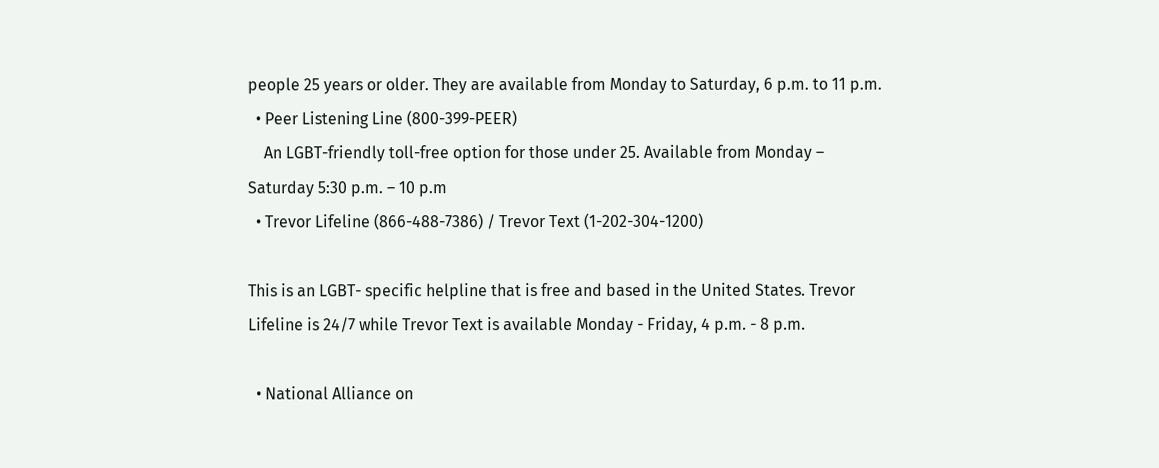people 25 years or older. They are available from Monday to Saturday, 6 p.m. to 11 p.m.
  • Peer Listening Line (800-399-PEER)
    An LGBT-friendly toll-free option for those under 25. Available from Monday – Saturday 5:30 p.m. – 10 p.m
  • Trevor Lifeline (866-488-7386) / Trevor Text (1-202-304-1200)

This is an LGBT- specific helpline that is free and based in the United States. Trevor Lifeline is 24/7 while Trevor Text is available Monday - Friday, 4 p.m. - 8 p.m.

  • National Alliance on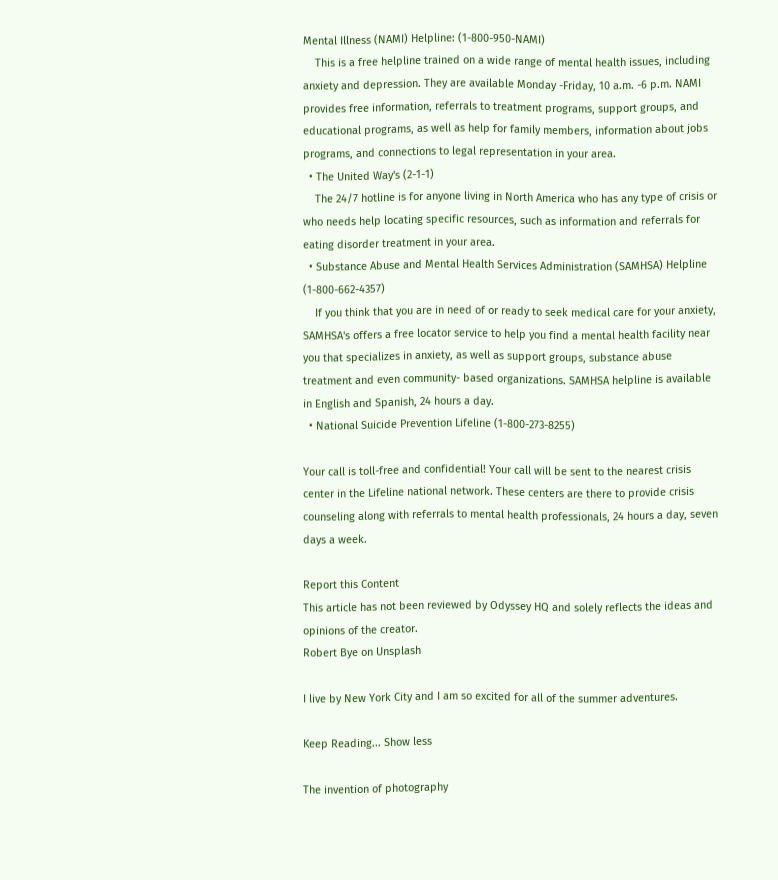Mental Illness (NAMI) Helpline: (1-800-950-NAMI)
    This is a free helpline trained on a wide range of mental health issues, including anxiety and depression. They are available Monday -Friday, 10 a.m. -6 p.m. NAMI provides free information, referrals to treatment programs, support groups, and educational programs, as well as help for family members, information about jobs programs, and connections to legal representation in your area.
  • The United Way's (2-1-1)
    The 24/7 hotline is for anyone living in North America who has any type of crisis or who needs help locating specific resources, such as information and referrals for eating disorder treatment in your area.
  • Substance Abuse and Mental Health Services Administration (SAMHSA) Helpline (1-800-662-4357)
    If you think that you are in need of or ready to seek medical care for your anxiety, SAMHSA's offers a free locator service to help you find a mental health facility near you that specializes in anxiety, as well as support groups, substance abuse treatment and even community- based organizations. SAMHSA helpline is available in English and Spanish, 24 hours a day.
  • National Suicide Prevention Lifeline (1-800-273-8255)

Your call is toll-free and confidential! Your call will be sent to the nearest crisis center in the Lifeline national network. These centers are there to provide crisis counseling along with referrals to mental health professionals, 24 hours a day, seven days a week.

Report this Content
This article has not been reviewed by Odyssey HQ and solely reflects the ideas and opinions of the creator.
Robert Bye on Unsplash

I live by New York City and I am so excited for all of the summer adventures.

Keep Reading... Show less

The invention of photography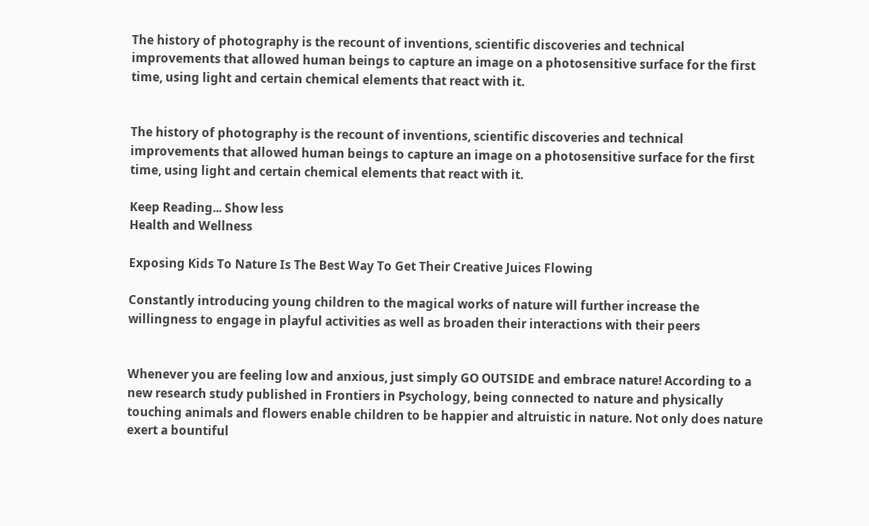The history of photography is the recount of inventions, scientific discoveries and technical improvements that allowed human beings to capture an image on a photosensitive surface for the first time, using light and certain chemical elements that react with it.


The history of photography is the recount of inventions, scientific discoveries and technical improvements that allowed human beings to capture an image on a photosensitive surface for the first time, using light and certain chemical elements that react with it.

Keep Reading... Show less
Health and Wellness

Exposing Kids To Nature Is The Best Way To Get Their Creative Juices Flowing

Constantly introducing young children to the magical works of nature will further increase the willingness to engage in playful activities as well as broaden their interactions with their peers


Whenever you are feeling low and anxious, just simply GO OUTSIDE and embrace nature! According to a new research study published in Frontiers in Psychology, being connected to nature and physically touching animals and flowers enable children to be happier and altruistic in nature. Not only does nature exert a bountiful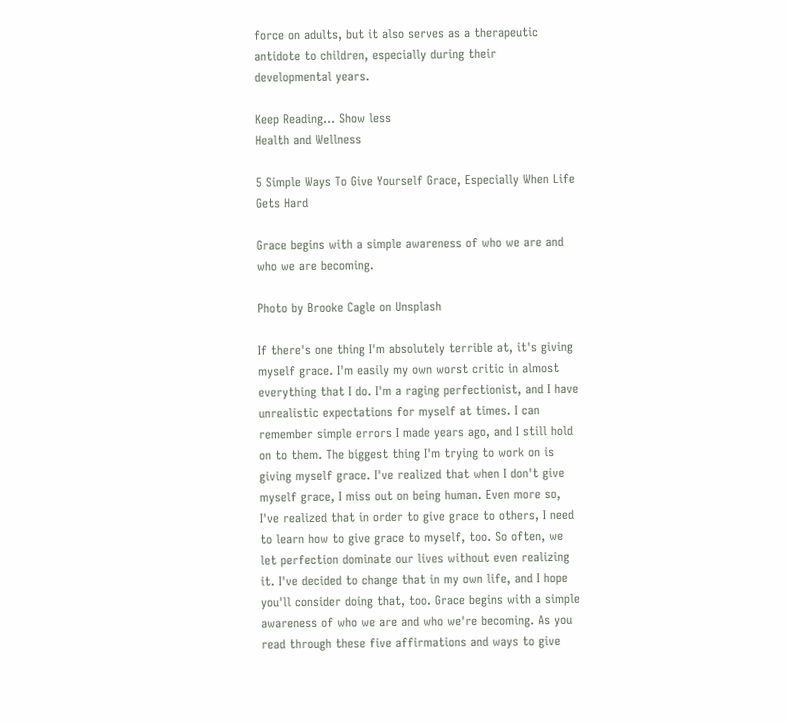force on adults, but it also serves as a therapeutic antidote to children, especially during their developmental years.

Keep Reading... Show less
Health and Wellness

5 Simple Ways To Give Yourself Grace, Especially When Life Gets Hard

Grace begins with a simple awareness of who we are and who we are becoming.

Photo by Brooke Cagle on Unsplash

If there's one thing I'm absolutely terrible at, it's giving myself grace. I'm easily my own worst critic in almost everything that I do. I'm a raging perfectionist, and I have unrealistic expectations for myself at times. I can remember simple errors I made years ago, and I still hold on to them. The biggest thing I'm trying to work on is giving myself grace. I've realized that when I don't give myself grace, I miss out on being human. Even more so, I've realized that in order to give grace to others, I need to learn how to give grace to myself, too. So often, we let perfection dominate our lives without even realizing it. I've decided to change that in my own life, and I hope you'll consider doing that, too. Grace begins with a simple awareness of who we are and who we're becoming. As you read through these five affirmations and ways to give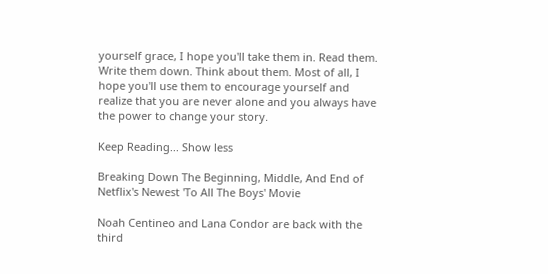yourself grace, I hope you'll take them in. Read them. Write them down. Think about them. Most of all, I hope you'll use them to encourage yourself and realize that you are never alone and you always have the power to change your story.

Keep Reading... Show less

Breaking Down The Beginning, Middle, And End of Netflix's Newest 'To All The Boys' Movie

Noah Centineo and Lana Condor are back with the third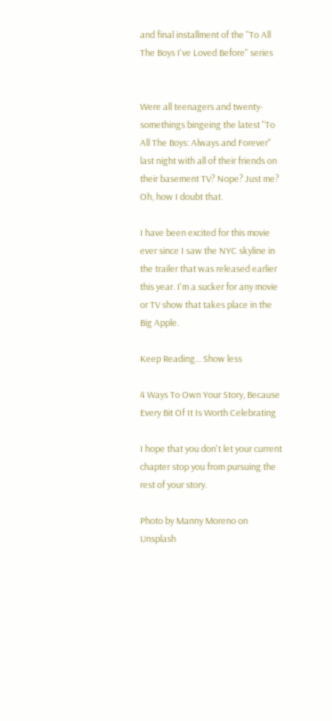and final installment of the "To All The Boys I've Loved Before" series


Were all teenagers and twenty-somethings bingeing the latest "To All The Boys: Always and Forever" last night with all of their friends on their basement TV? Nope? Just me? Oh, how I doubt that.

I have been excited for this movie ever since I saw the NYC skyline in the trailer that was released earlier this year. I'm a sucker for any movie or TV show that takes place in the Big Apple.

Keep Reading... Show less

4 Ways To Own Your Story, Because Every Bit Of It Is Worth Celebrating

I hope that you don't let your current chapter stop you from pursuing the rest of your story.

Photo by Manny Moreno on Unsplash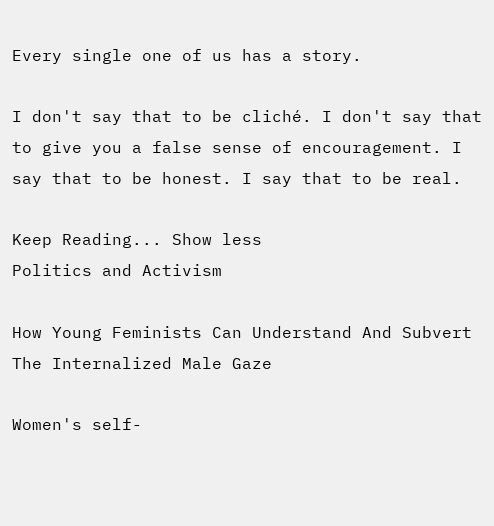Every single one of us has a story.

I don't say that to be cliché. I don't say that to give you a false sense of encouragement. I say that to be honest. I say that to be real.

Keep Reading... Show less
Politics and Activism

How Young Feminists Can Understand And Subvert The Internalized Male Gaze

Women's self-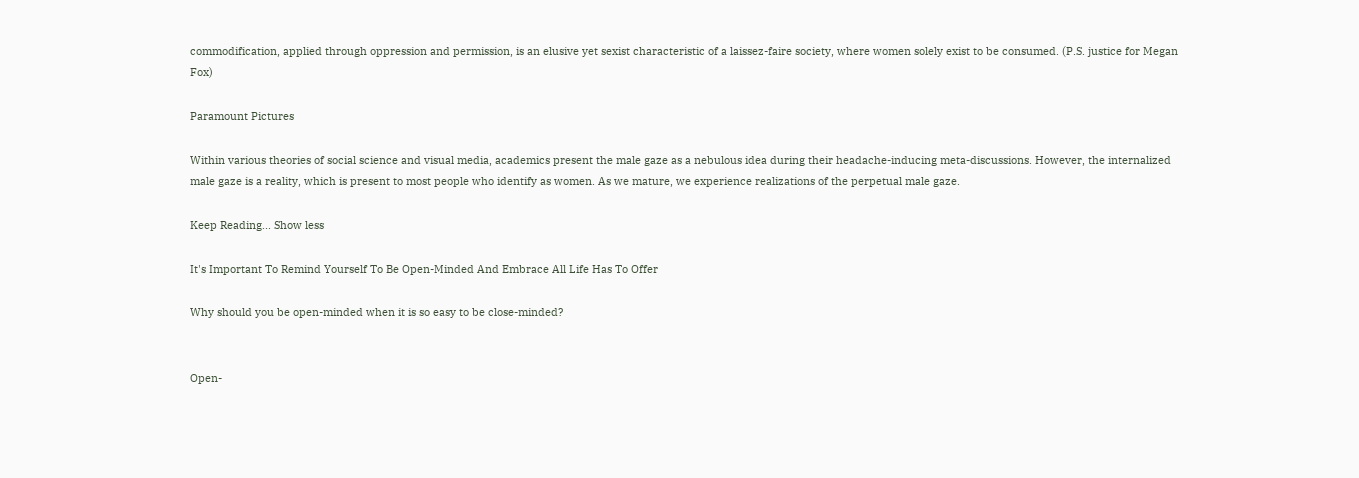commodification, applied through oppression and permission, is an elusive yet sexist characteristic of a laissez-faire society, where women solely exist to be consumed. (P.S. justice for Megan Fox)

Paramount Pictures

Within various theories of social science and visual media, academics present the male gaze as a nebulous idea during their headache-inducing meta-discussions. However, the internalized male gaze is a reality, which is present to most people who identify as women. As we mature, we experience realizations of the perpetual male gaze.

Keep Reading... Show less

It's Important To Remind Yourself To Be Open-Minded And Embrace All Life Has To Offer

Why should you be open-minded when it is so easy to be close-minded?


Open-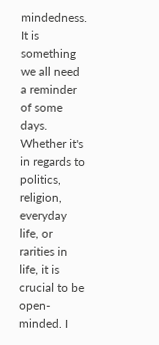mindedness. It is something we all need a reminder of some days. Whether it's in regards to politics, religion, everyday life, or rarities in life, it is crucial to be open-minded. I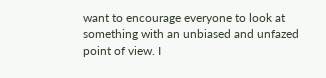want to encourage everyone to look at something with an unbiased and unfazed point of view. I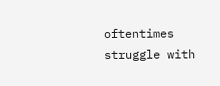oftentimes struggle with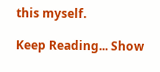this myself.

Keep Reading... Show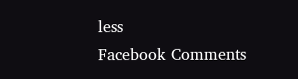less
Facebook Comments